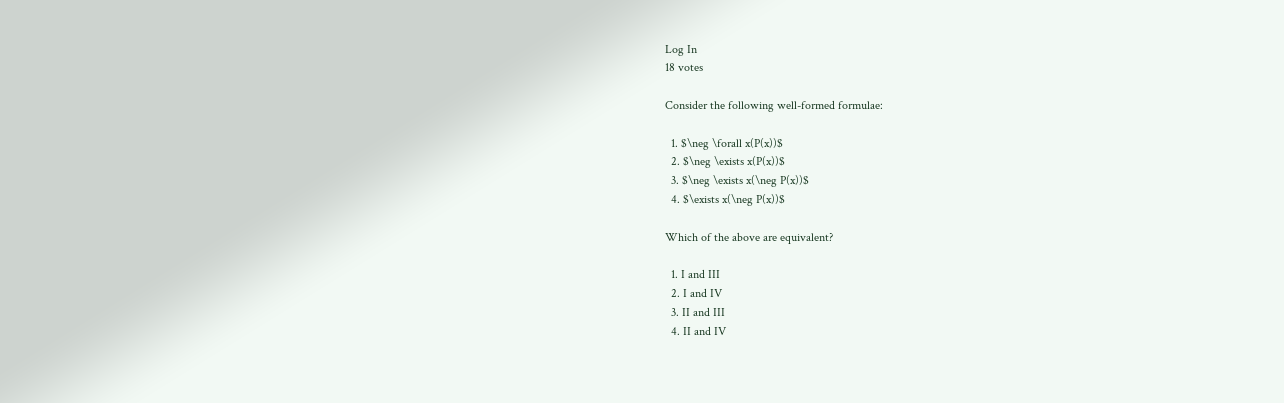Log In
18 votes

Consider the following well-formed formulae:

  1. $\neg \forall x(P(x))$
  2. $\neg \exists x(P(x))$
  3. $\neg \exists x(\neg P(x))$
  4. $\exists x(\neg P(x))$

Which of the above are equivalent?

  1. I and III
  2. I and IV
  3. II and III
  4. II and IV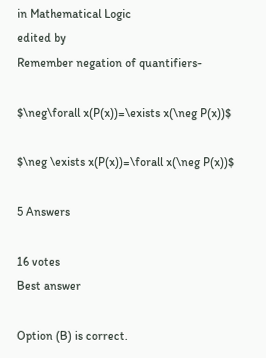in Mathematical Logic
edited by
Remember negation of quantifiers-

$\neg\forall x(P(x))=\exists x(\neg P(x))$

$\neg \exists x(P(x))=\forall x(\neg P(x))$

5 Answers

16 votes
Best answer

Option (B) is correct.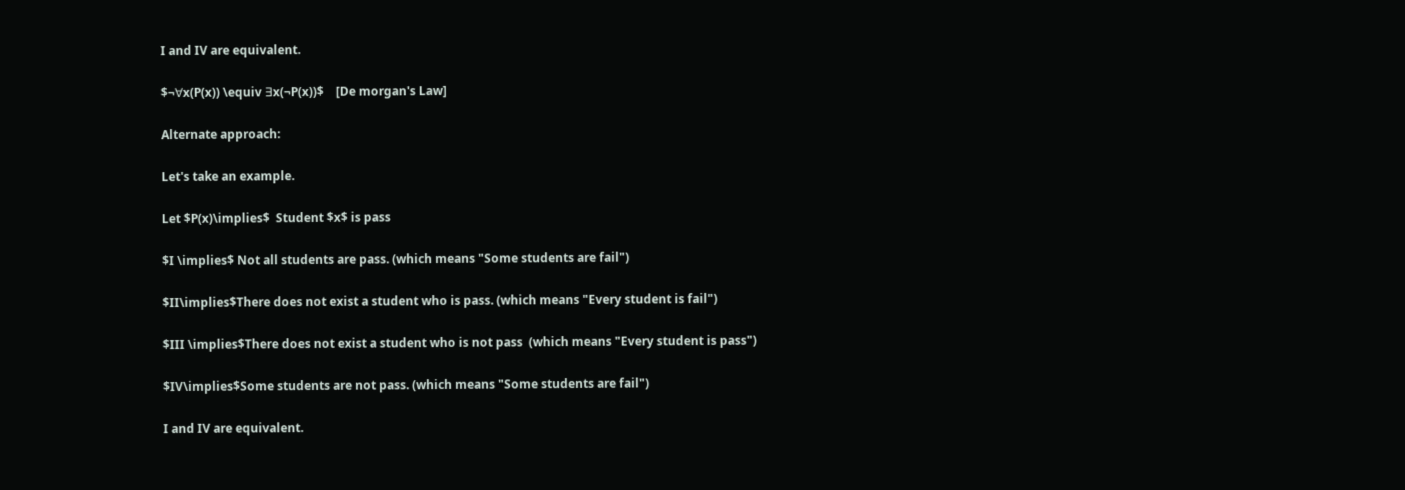I and IV are equivalent.

$¬∀x(P(x)) \equiv ∃x(¬P(x))$    [De morgan's Law]

Alternate approach:

Let's take an example.

Let $P(x)\implies$  Student $x$ is pass

$I \implies$ Not all students are pass. (which means "Some students are fail")

$II\implies$There does not exist a student who is pass. (which means "Every student is fail")

$III \implies$There does not exist a student who is not pass  (which means "Every student is pass")

$IV\implies$Some students are not pass. (which means "Some students are fail")

I and IV are equivalent.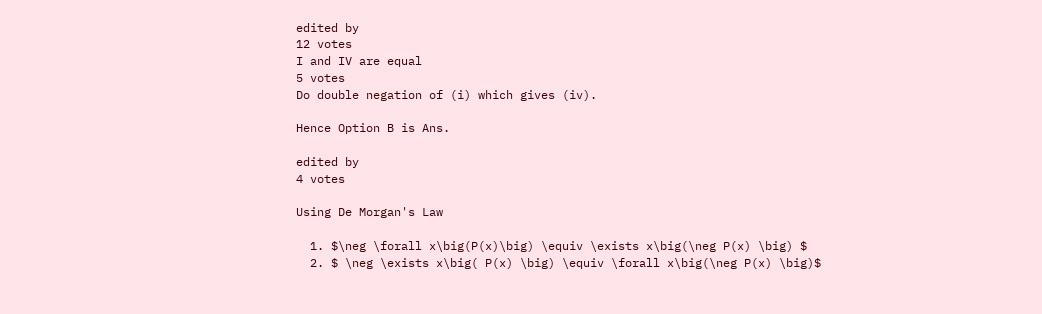edited by
12 votes
I and IV are equal
5 votes
Do double negation of (i) which gives (iv).

Hence Option B is Ans.

edited by
4 votes

Using De Morgan's Law

  1. $\neg \forall x\big(P(x)\big) \equiv \exists x\big(\neg P(x) \big) $
  2. $ \neg \exists x\big( P(x) \big) \equiv \forall x\big(\neg P(x) \big)$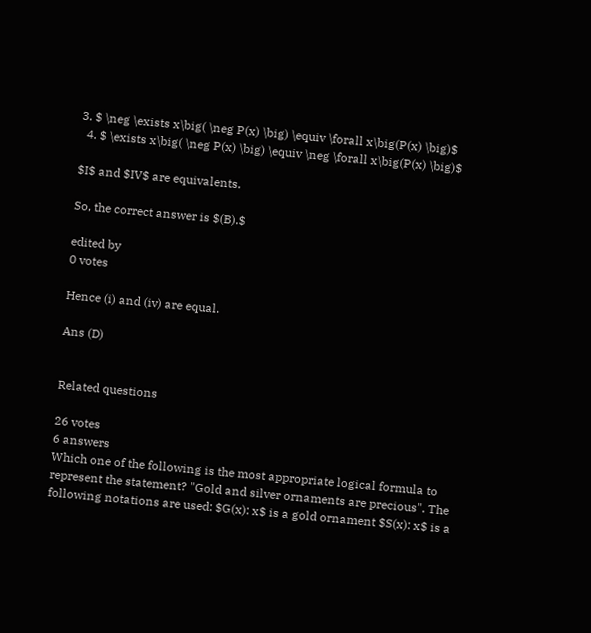3. $ \neg \exists x\big( \neg P(x) \big) \equiv \forall x\big(P(x) \big)$
  4. $ \exists x\big( \neg P(x) \big) \equiv \neg \forall x\big(P(x) \big)$

$I$ and $IV$ are equivalents.

So, the correct answer is $(B).$

edited by
0 votes

Hence (i) and (iv) are equal.

Ans (D)


Related questions

26 votes
6 answers
Which one of the following is the most appropriate logical formula to represent the statement? "Gold and silver ornaments are precious". The following notations are used: $G(x): x$ is a gold ornament $S(x): x$ is a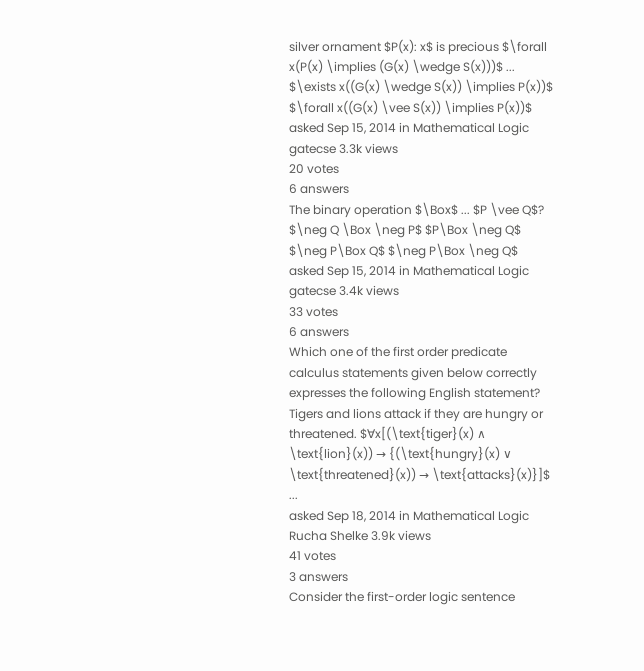silver ornament $P(x): x$ is precious $\forall x(P(x) \implies (G(x) \wedge S(x)))$ ... $\exists x((G(x) \wedge S(x)) \implies P(x))$ $\forall x((G(x) \vee S(x)) \implies P(x))$
asked Sep 15, 2014 in Mathematical Logic gatecse 3.3k views
20 votes
6 answers
The binary operation $\Box$ ... $P \vee Q$? $\neg Q \Box \neg P$ $P\Box \neg Q$ $\neg P\Box Q$ $\neg P\Box \neg Q$
asked Sep 15, 2014 in Mathematical Logic gatecse 3.4k views
33 votes
6 answers
Which one of the first order predicate calculus statements given below correctly expresses the following English statement? Tigers and lions attack if they are hungry or threatened. $∀x[(\text{tiger}(x) ∧ \text{lion}(x)) → {(\text{hungry}(x) ∨ \text{threatened}(x)) → \text{attacks}(x)}]$ ...
asked Sep 18, 2014 in Mathematical Logic Rucha Shelke 3.9k views
41 votes
3 answers
Consider the first-order logic sentence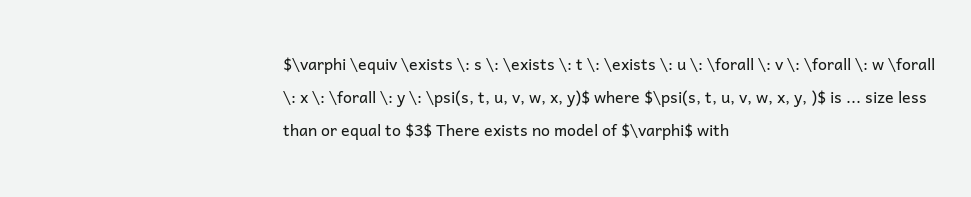$\varphi \equiv \exists \: s \: \exists \: t \: \exists \: u \: \forall \: v \: \forall \: w \forall \: x \: \forall \: y \: \psi(s, t, u, v, w, x, y)$ where $\psi(s, t, u, v, w, x, y, )$ is ... size less than or equal to $3$ There exists no model of $\varphi$ with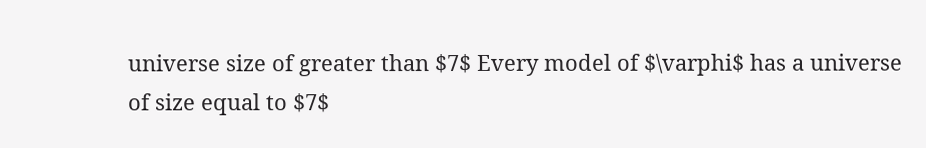universe size of greater than $7$ Every model of $\varphi$ has a universe of size equal to $7$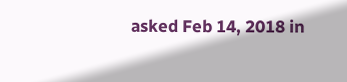asked Feb 14, 2018 in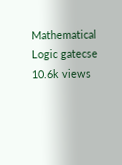Mathematical Logic gatecse 10.6k views